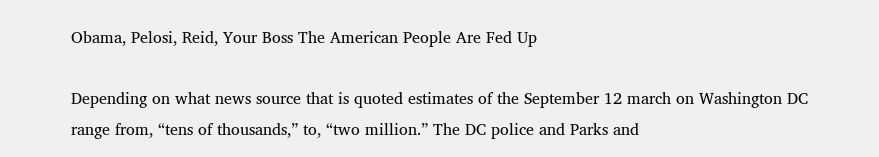Obama, Pelosi, Reid, Your Boss The American People Are Fed Up

Depending on what news source that is quoted estimates of the September 12 march on Washington DC range from, “tens of thousands,” to, “two million.” The DC police and Parks and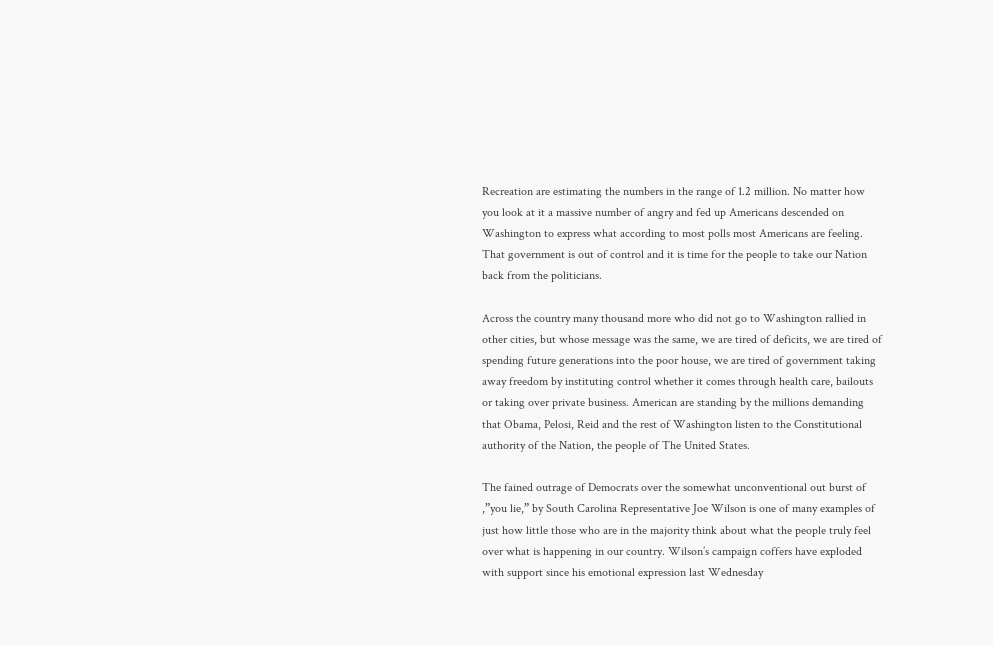Recreation are estimating the numbers in the range of 1.2 million. No matter how you look at it a massive number of angry and fed up Americans descended on Washington to express what according to most polls most Americans are feeling. That government is out of control and it is time for the people to take our Nation back from the politicians.

Across the country many thousand more who did not go to Washington rallied in other cities, but whose message was the same, we are tired of deficits, we are tired of spending future generations into the poor house, we are tired of government taking away freedom by instituting control whether it comes through health care, bailouts or taking over private business. American are standing by the millions demanding that Obama, Pelosi, Reid and the rest of Washington listen to the Constitutional authority of the Nation, the people of The United States.

The fained outrage of Democrats over the somewhat unconventional out burst of ,”you lie,” by South Carolina Representative Joe Wilson is one of many examples of just how little those who are in the majority think about what the people truly feel over what is happening in our country. Wilson’s campaign coffers have exploded with support since his emotional expression last Wednesday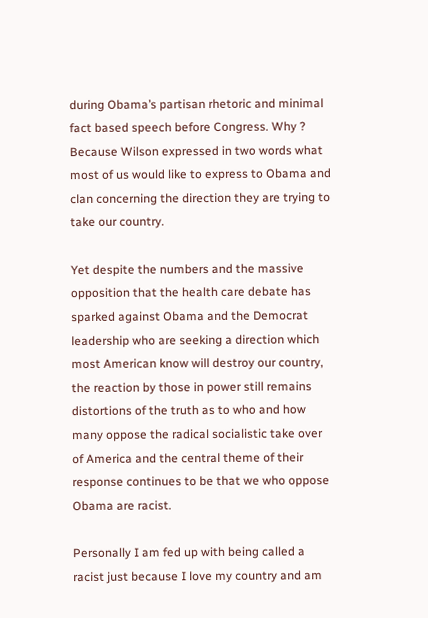during Obama’s partisan rhetoric and minimal fact based speech before Congress. Why ? Because Wilson expressed in two words what most of us would like to express to Obama and clan concerning the direction they are trying to take our country.

Yet despite the numbers and the massive opposition that the health care debate has sparked against Obama and the Democrat leadership who are seeking a direction which most American know will destroy our country, the reaction by those in power still remains distortions of the truth as to who and how many oppose the radical socialistic take over of America and the central theme of their response continues to be that we who oppose Obama are racist.

Personally I am fed up with being called a racist just because I love my country and am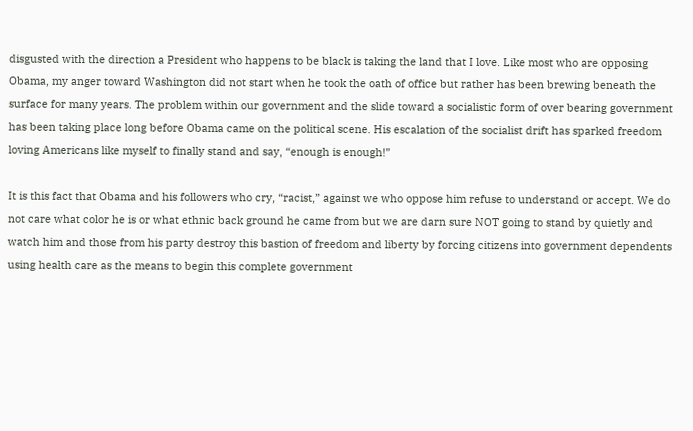disgusted with the direction a President who happens to be black is taking the land that I love. Like most who are opposing Obama, my anger toward Washington did not start when he took the oath of office but rather has been brewing beneath the surface for many years. The problem within our government and the slide toward a socialistic form of over bearing government has been taking place long before Obama came on the political scene. His escalation of the socialist drift has sparked freedom loving Americans like myself to finally stand and say, “enough is enough!”

It is this fact that Obama and his followers who cry, “racist,” against we who oppose him refuse to understand or accept. We do not care what color he is or what ethnic back ground he came from but we are darn sure NOT going to stand by quietly and watch him and those from his party destroy this bastion of freedom and liberty by forcing citizens into government dependents using health care as the means to begin this complete government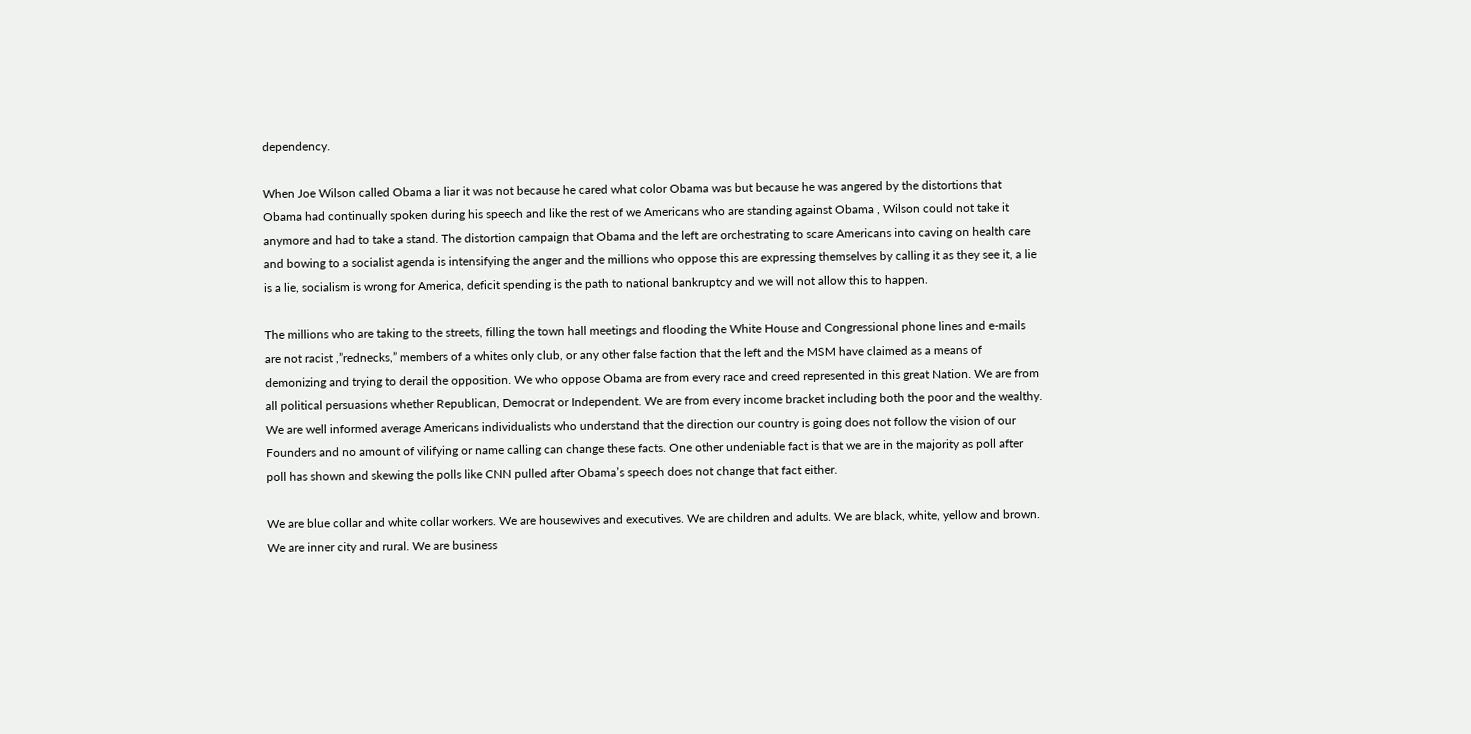dependency.

When Joe Wilson called Obama a liar it was not because he cared what color Obama was but because he was angered by the distortions that Obama had continually spoken during his speech and like the rest of we Americans who are standing against Obama , Wilson could not take it anymore and had to take a stand. The distortion campaign that Obama and the left are orchestrating to scare Americans into caving on health care and bowing to a socialist agenda is intensifying the anger and the millions who oppose this are expressing themselves by calling it as they see it, a lie is a lie, socialism is wrong for America, deficit spending is the path to national bankruptcy and we will not allow this to happen.

The millions who are taking to the streets, filling the town hall meetings and flooding the White House and Congressional phone lines and e-mails are not racist ,”rednecks,” members of a whites only club, or any other false faction that the left and the MSM have claimed as a means of demonizing and trying to derail the opposition. We who oppose Obama are from every race and creed represented in this great Nation. We are from all political persuasions whether Republican, Democrat or Independent. We are from every income bracket including both the poor and the wealthy. We are well informed average Americans individualists who understand that the direction our country is going does not follow the vision of our Founders and no amount of vilifying or name calling can change these facts. One other undeniable fact is that we are in the majority as poll after poll has shown and skewing the polls like CNN pulled after Obama’s speech does not change that fact either.

We are blue collar and white collar workers. We are housewives and executives. We are children and adults. We are black, white, yellow and brown. We are inner city and rural. We are business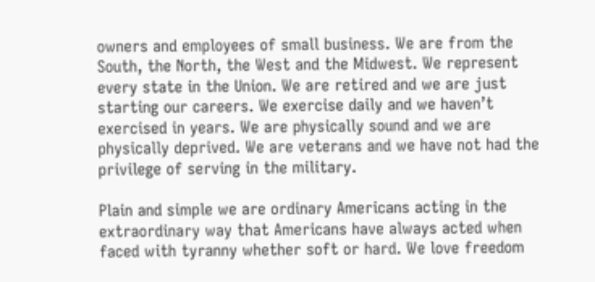owners and employees of small business. We are from the South, the North, the West and the Midwest. We represent every state in the Union. We are retired and we are just starting our careers. We exercise daily and we haven’t exercised in years. We are physically sound and we are physically deprived. We are veterans and we have not had the privilege of serving in the military.

Plain and simple we are ordinary Americans acting in the extraordinary way that Americans have always acted when faced with tyranny whether soft or hard. We love freedom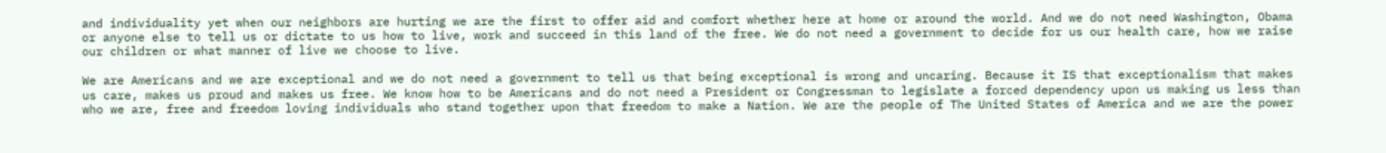and individuality yet when our neighbors are hurting we are the first to offer aid and comfort whether here at home or around the world. And we do not need Washington, Obama or anyone else to tell us or dictate to us how to live, work and succeed in this land of the free. We do not need a government to decide for us our health care, how we raise our children or what manner of live we choose to live.

We are Americans and we are exceptional and we do not need a government to tell us that being exceptional is wrong and uncaring. Because it IS that exceptionalism that makes us care, makes us proud and makes us free. We know how to be Americans and do not need a President or Congressman to legislate a forced dependency upon us making us less than who we are, free and freedom loving individuals who stand together upon that freedom to make a Nation. We are the people of The United States of America and we are the power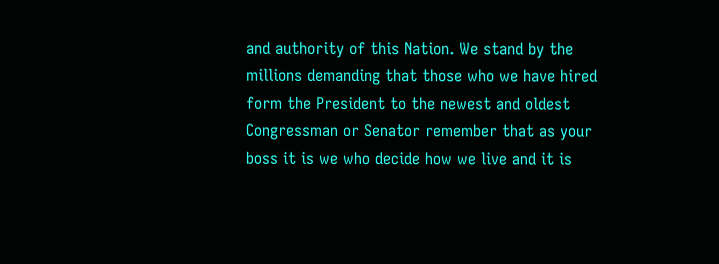and authority of this Nation. We stand by the millions demanding that those who we have hired form the President to the newest and oldest Congressman or Senator remember that as your boss it is we who decide how we live and it is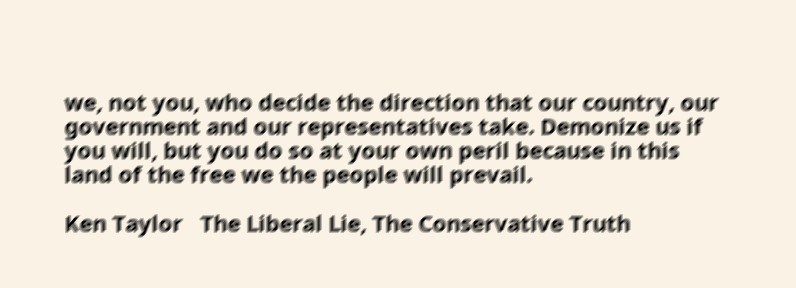we, not you, who decide the direction that our country, our government and our representatives take. Demonize us if you will, but you do so at your own peril because in this land of the free we the people will prevail.

Ken Taylor   The Liberal Lie, The Conservative Truth